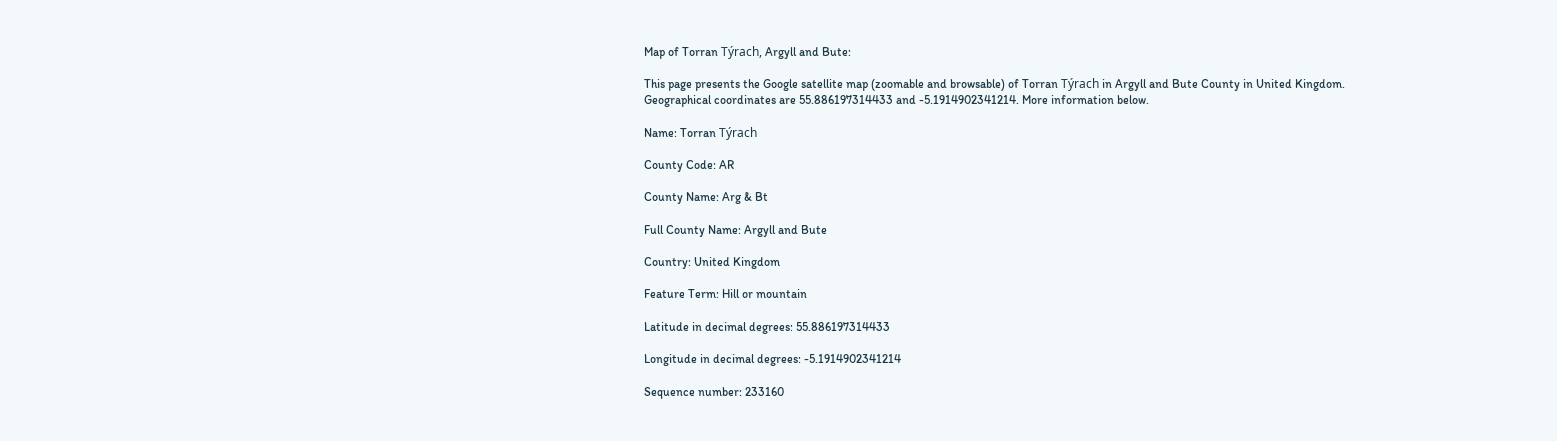Map of Torran Týrach, Argyll and Bute:

This page presents the Google satellite map (zoomable and browsable) of Torran Týrach in Argyll and Bute County in United Kingdom.
Geographical coordinates are 55.886197314433 and -5.1914902341214. More information below.

Name: Torran Týrach

County Code: AR

County Name: Arg & Bt

Full County Name: Argyll and Bute

Country: United Kingdom

Feature Term: Hill or mountain

Latitude in decimal degrees: 55.886197314433

Longitude in decimal degrees: -5.1914902341214

Sequence number: 233160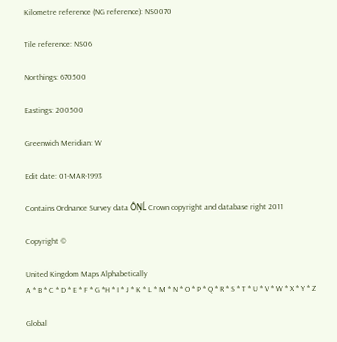Kilometre reference (NG reference): NS0070

Tile reference: NS06

Northings: 670500

Eastings: 200500

Greenwich Meridian: W

Edit date: 01-MAR-1993

Contains Ordnance Survey data ÔŅĹ Crown copyright and database right 2011

Copyright ©

United Kingdom Maps Alphabetically
A * B * C * D * E * F * G *H * I * J * K * L * M * N * O * P * Q * R * S * T * U * V * W * X * Y * Z

Global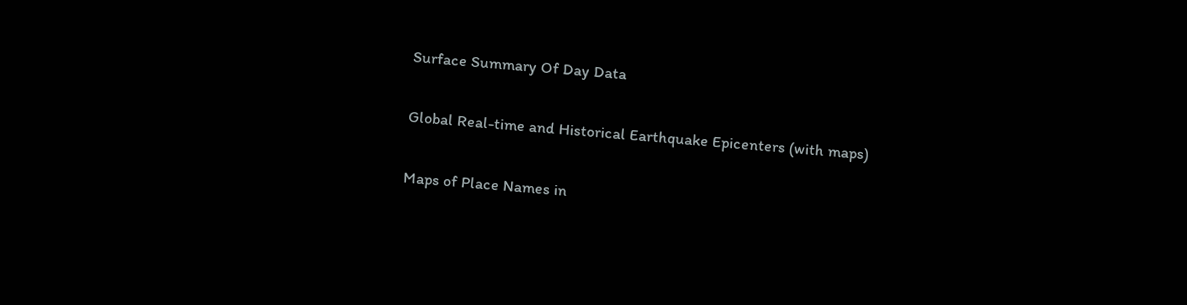Surface Summary Of Day Data

Global Real-time and Historical Earthquake Epicenters (with maps)

Maps of Place Names in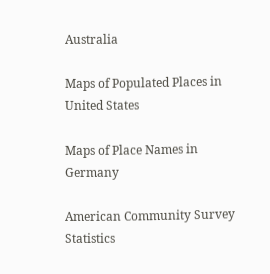Australia

Maps of Populated Places in United States

Maps of Place Names in Germany

American Community Survey Statistics